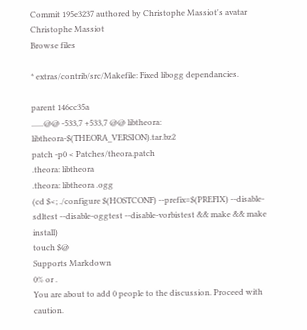Commit 195e3237 authored by Christophe Massiot's avatar Christophe Massiot
Browse files

* extras/contrib/src/Makefile: Fixed libogg dependancies.

parent 146cc35a
......@@ -533,7 +533,7 @@ libtheora: libtheora-$(THEORA_VERSION).tar.bz2
patch -p0 < Patches/theora.patch
.theora: libtheora
.theora: libtheora .ogg
(cd $<; ./configure $(HOSTCONF) --prefix=$(PREFIX) --disable-sdltest --disable-oggtest --disable-vorbistest && make && make install)
touch $@
Supports Markdown
0% or .
You are about to add 0 people to the discussion. Proceed with caution.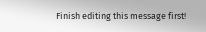Finish editing this message first!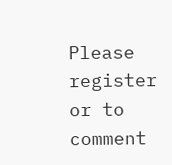Please register or to comment